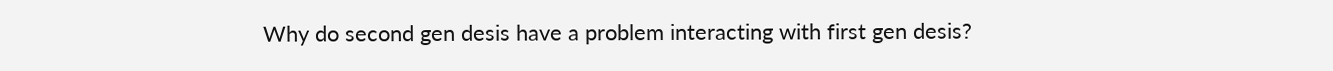Why do second gen desis have a problem interacting with first gen desis?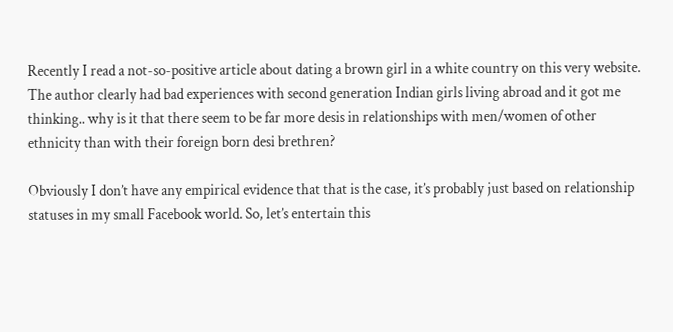Recently I read a not-so-positive article about dating a brown girl in a white country on this very website. The author clearly had bad experiences with second generation Indian girls living abroad and it got me thinking.. why is it that there seem to be far more desis in relationships with men/women of other ethnicity than with their foreign born desi brethren?

Obviously I don’t have any empirical evidence that that is the case, it’s probably just based on relationship statuses in my small Facebook world. So, let’s entertain this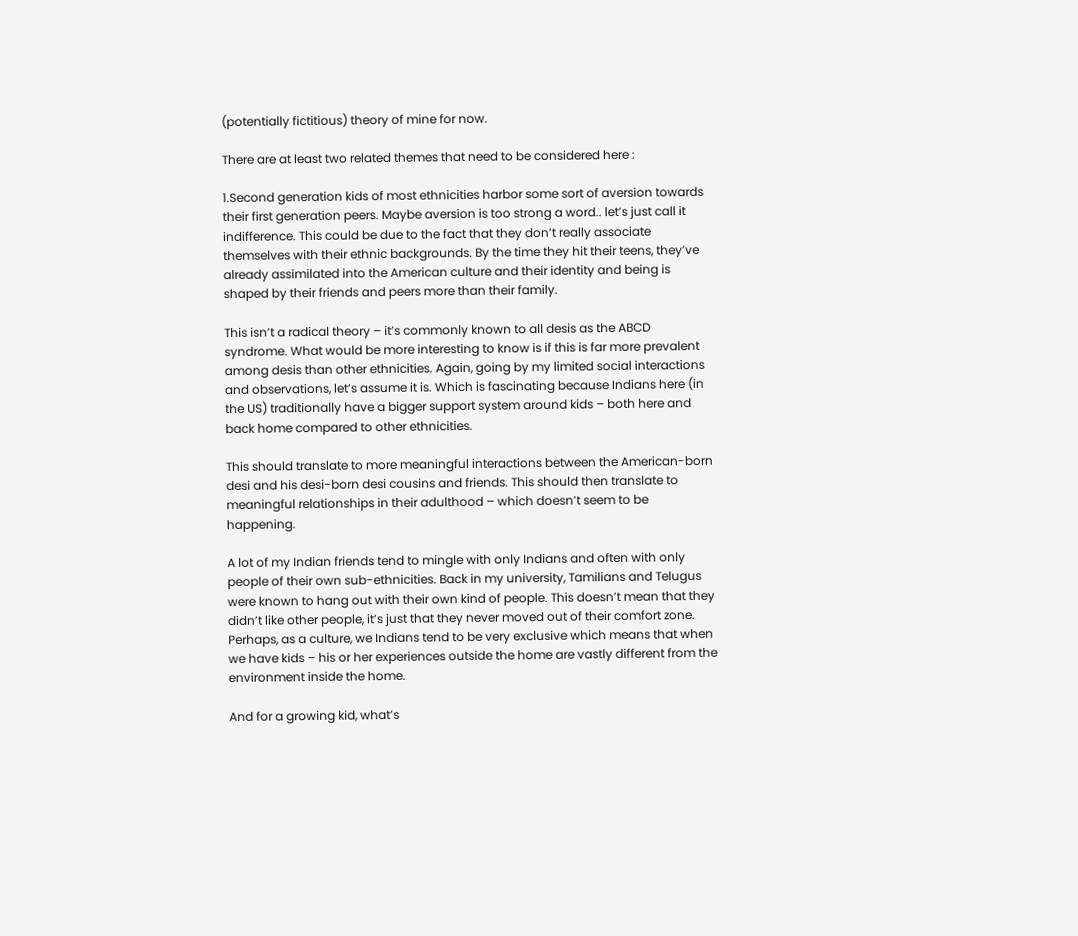(potentially fictitious) theory of mine for now.

There are at least two related themes that need to be considered here :

1.Second generation kids of most ethnicities harbor some sort of aversion towards their first generation peers. Maybe aversion is too strong a word.. let’s just call it indifference. This could be due to the fact that they don’t really associate themselves with their ethnic backgrounds. By the time they hit their teens, they’ve already assimilated into the American culture and their identity and being is shaped by their friends and peers more than their family.

This isn’t a radical theory – it’s commonly known to all desis as the ABCD syndrome. What would be more interesting to know is if this is far more prevalent among desis than other ethnicities. Again, going by my limited social interactions and observations, let’s assume it is. Which is fascinating because Indians here (in the US) traditionally have a bigger support system around kids – both here and back home compared to other ethnicities.

This should translate to more meaningful interactions between the American-born desi and his desi-born desi cousins and friends. This should then translate to meaningful relationships in their adulthood – which doesn’t seem to be happening.

A lot of my Indian friends tend to mingle with only Indians and often with only people of their own sub-ethnicities. Back in my university, Tamilians and Telugus were known to hang out with their own kind of people. This doesn’t mean that they didn’t like other people, it’s just that they never moved out of their comfort zone. Perhaps, as a culture, we Indians tend to be very exclusive which means that when we have kids – his or her experiences outside the home are vastly different from the environment inside the home.

And for a growing kid, what’s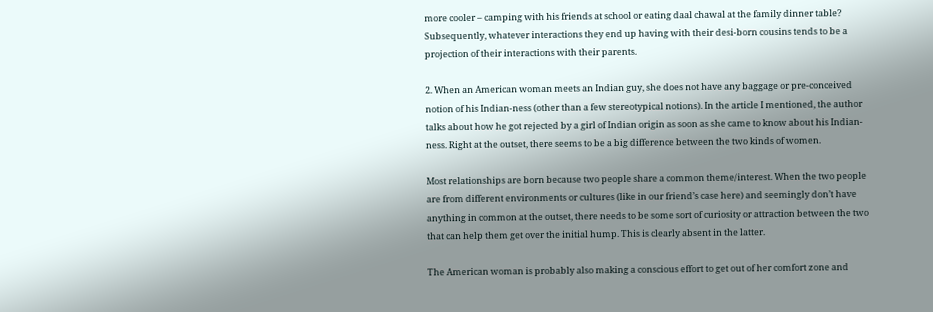more cooler – camping with his friends at school or eating daal chawal at the family dinner table? Subsequently, whatever interactions they end up having with their desi-born cousins tends to be a projection of their interactions with their parents.

2. When an American woman meets an Indian guy, she does not have any baggage or pre-conceived notion of his Indian-ness (other than a few stereotypical notions). In the article I mentioned, the author talks about how he got rejected by a girl of Indian origin as soon as she came to know about his Indian-ness. Right at the outset, there seems to be a big difference between the two kinds of women.

Most relationships are born because two people share a common theme/interest. When the two people are from different environments or cultures (like in our friend’s case here) and seemingly don’t have anything in common at the outset, there needs to be some sort of curiosity or attraction between the two that can help them get over the initial hump. This is clearly absent in the latter.

The American woman is probably also making a conscious effort to get out of her comfort zone and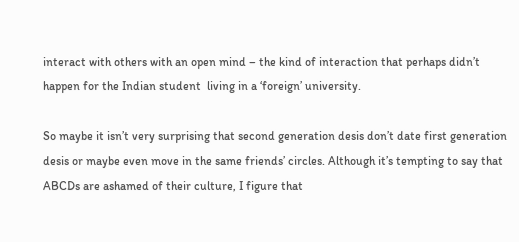interact with others with an open mind – the kind of interaction that perhaps didn’t happen for the Indian student  living in a ‘foreign’ university.

So maybe it isn’t very surprising that second generation desis don’t date first generation desis or maybe even move in the same friends’ circles. Although it’s tempting to say that ABCDs are ashamed of their culture, I figure that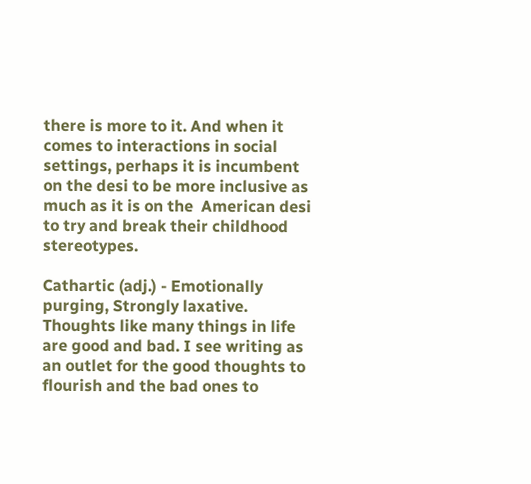there is more to it. And when it comes to interactions in social settings, perhaps it is incumbent on the desi to be more inclusive as much as it is on the  American desi to try and break their childhood stereotypes.

Cathartic (adj.) - Emotionally purging, Strongly laxative. Thoughts like many things in life are good and bad. I see writing as an outlet for the good thoughts to flourish and the bad ones to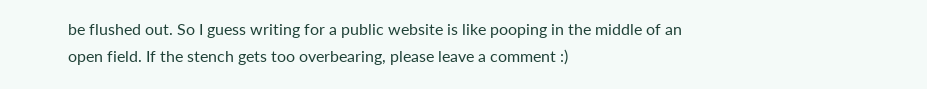be flushed out. So I guess writing for a public website is like pooping in the middle of an open field. If the stench gets too overbearing, please leave a comment :)